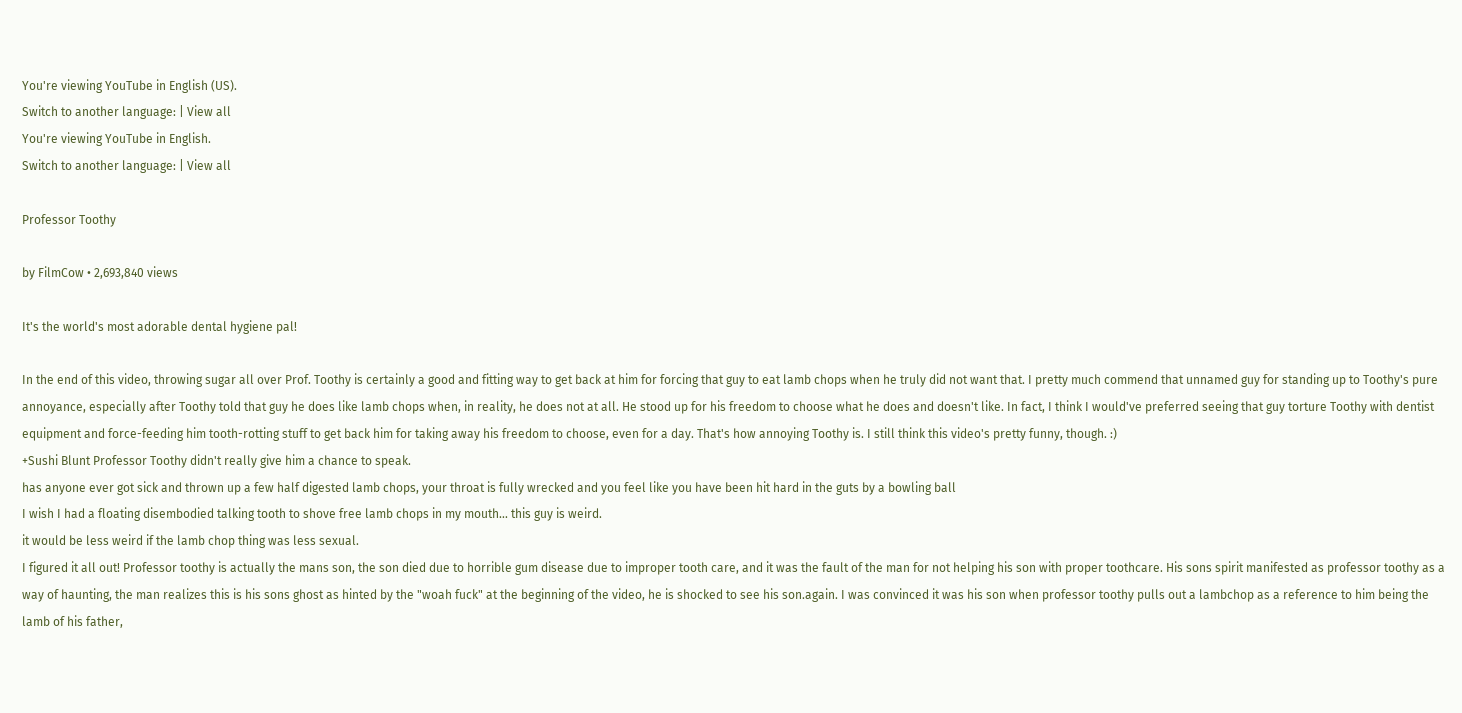You're viewing YouTube in English (US).
Switch to another language: | View all
You're viewing YouTube in English.
Switch to another language: | View all

Professor Toothy

by FilmCow • 2,693,840 views

It's the world's most adorable dental hygiene pal!

In the end of this video, throwing sugar all over Prof. Toothy is certainly a good and fitting way to get back at him for forcing that guy to eat lamb chops when he truly did not want that. I pretty much commend that unnamed guy for standing up to Toothy's pure annoyance, especially after Toothy told that guy he does like lamb chops when, in reality, he does not at all. He stood up for his freedom to choose what he does and doesn't like. In fact, I think I would've preferred seeing that guy torture Toothy with dentist equipment and force-feeding him tooth-rotting stuff to get back him for taking away his freedom to choose, even for a day. That's how annoying Toothy is. I still think this video's pretty funny, though. :)
+Sushi Blunt Professor Toothy didn't really give him a chance to speak.
has anyone ever got sick and thrown up a few half digested lamb chops, your throat is fully wrecked and you feel like you have been hit hard in the guts by a bowling ball
I wish I had a floating disembodied talking tooth to shove free lamb chops in my mouth... this guy is weird.
it would be less weird if the lamb chop thing was less sexual.
I figured it all out! Professor toothy is actually the mans son, the son died due to horrible gum disease due to improper tooth care, and it was the fault of the man for not helping his son with proper toothcare. His sons spirit manifested as professor toothy as a way of haunting, the man realizes this is his sons ghost as hinted by the "woah fuck" at the beginning of the video, he is shocked to see his son.again. I was convinced it was his son when professor toothy pulls out a lambchop as a reference to him being the lamb of his father,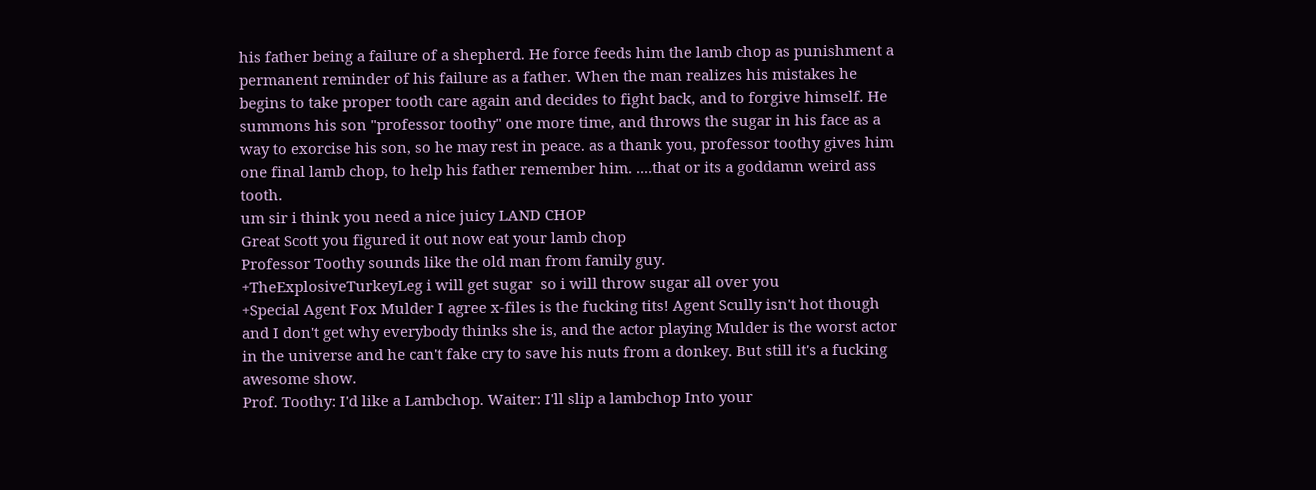his father being a failure of a shepherd. He force feeds him the lamb chop as punishment a permanent reminder of his failure as a father. When the man realizes his mistakes he begins to take proper tooth care again and decides to fight back, and to forgive himself. He summons his son "professor toothy" one more time, and throws the sugar in his face as a way to exorcise his son, so he may rest in peace. as a thank you, professor toothy gives him one final lamb chop, to help his father remember him. ....that or its a goddamn weird ass tooth.
um sir i think you need a nice juicy LAND CHOP
Great Scott you figured it out now eat your lamb chop
Professor Toothy sounds like the old man from family guy.
+TheExplosiveTurkeyLeg i will get sugar  so i will throw sugar all over you
+Special Agent Fox Mulder I agree x-files is the fucking tits! Agent Scully isn't hot though and I don't get why everybody thinks she is, and the actor playing Mulder is the worst actor in the universe and he can't fake cry to save his nuts from a donkey. But still it's a fucking awesome show.
Prof. Toothy: I'd like a Lambchop. Waiter: I'll slip a lambchop Into your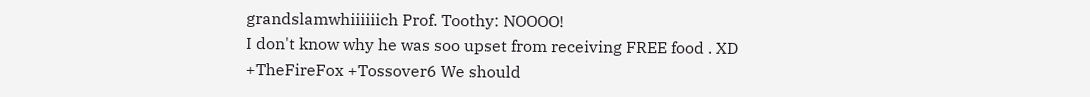grandslamwhiiiiiich Prof. Toothy: NOOOO!
I don't know why he was soo upset from receiving FREE food . XD
+TheFireFox +Tossover6 We should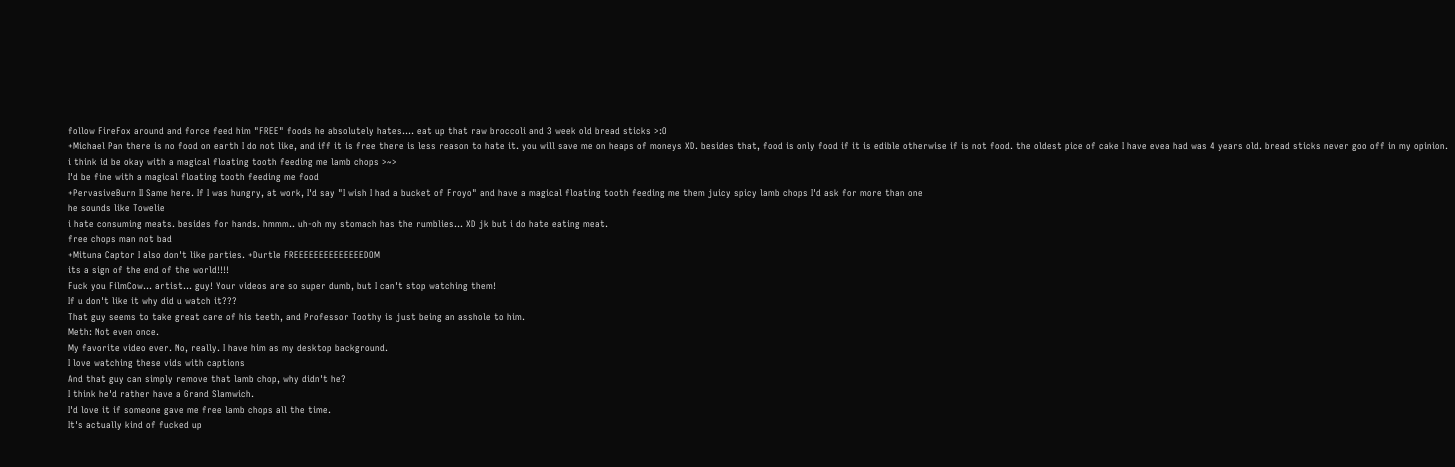follow FireFox around and force feed him "FREE" foods he absolutely hates.... eat up that raw broccoli and 3 week old bread sticks >:O
+Michael Pan there is no food on earth I do not like, and iff it is free there is less reason to hate it. you will save me on heaps of moneys XD. besides that, food is only food if it is edible otherwise if is not food. the oldest pice of cake I have evea had was 4 years old. bread sticks never goo off in my opinion.
i think id be okay with a magical floating tooth feeding me lamb chops >~>
I'd be fine with a magical floating tooth feeding me food
+PervasiveBurn II Same here. If I was hungry, at work, I'd say "I wish I had a bucket of Froyo" and have a magical floating tooth feeding me them juicy spicy lamb chops I'd ask for more than one
he sounds like Towelie
i hate consuming meats. besides for hands. hmmm.. uh-oh my stomach has the rumblies... XD jk but i do hate eating meat.
free chops man not bad
+Mituna Captor I also don't like parties. +Durtle FREEEEEEEEEEEEEEDOM
its a sign of the end of the world!!!!
Fuck you FilmCow... artist... guy! Your videos are so super dumb, but I can't stop watching them!
If u don't like it why did u watch it???
That guy seems to take great care of his teeth, and Professor Toothy is just being an asshole to him.
Meth: Not even once.
My favorite video ever. No, really. I have him as my desktop background.
I love watching these vids with captions
And that guy can simply remove that lamb chop, why didn't he?
I think he'd rather have a Grand Slamwich.
I'd love it if someone gave me free lamb chops all the time.
It's actually kind of fucked up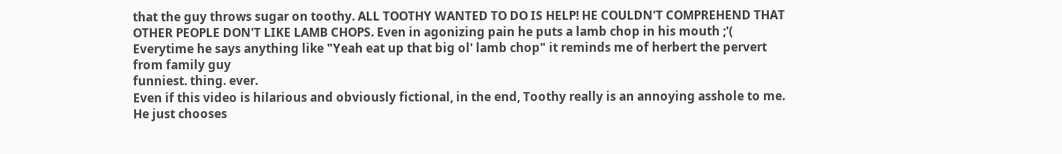that the guy throws sugar on toothy. ALL TOOTHY WANTED TO DO IS HELP! HE COULDN'T COMPREHEND THAT OTHER PEOPLE DON'T LIKE LAMB CHOPS. Even in agonizing pain he puts a lamb chop in his mouth ;'(
Everytime he says anything like "Yeah eat up that big ol' lamb chop" it reminds me of herbert the pervert from family guy
funniest. thing. ever.
Even if this video is hilarious and obviously fictional, in the end, Toothy really is an annoying asshole to me. He just chooses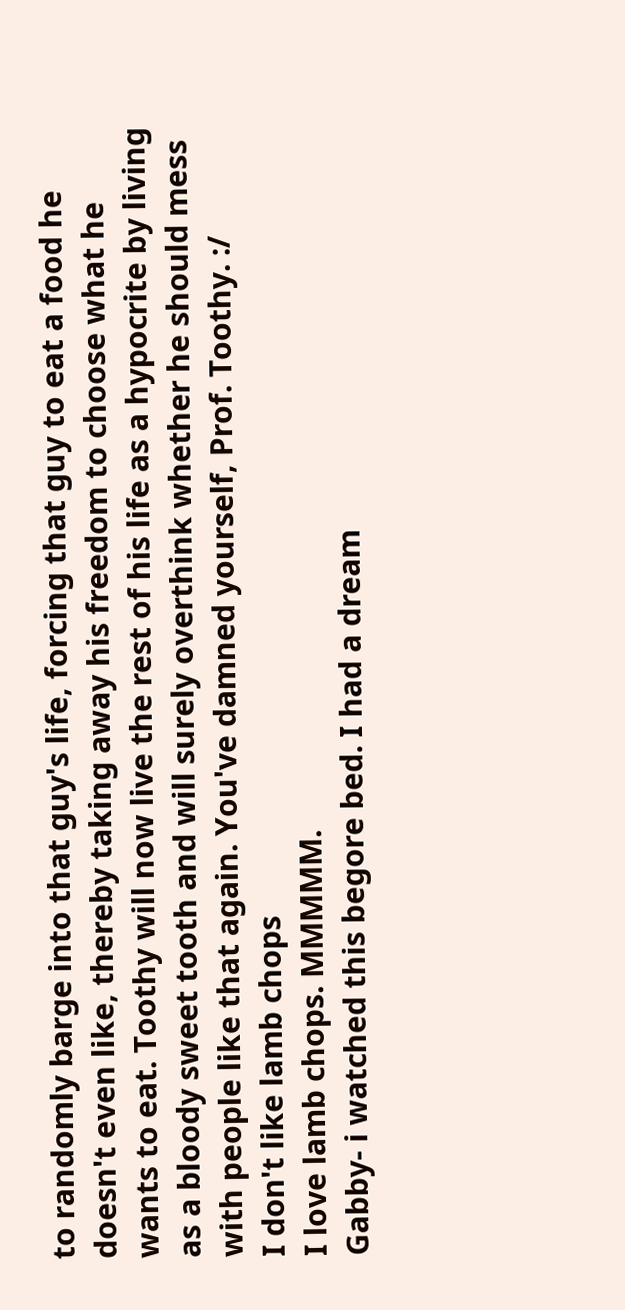to randomly barge into that guy's life, forcing that guy to eat a food he doesn't even like, thereby taking away his freedom to choose what he wants to eat. Toothy will now live the rest of his life as a hypocrite by living as a bloody sweet tooth and will surely overthink whether he should mess with people like that again. You've damned yourself, Prof. Toothy. :/
I don't like lamb chops
I love lamb chops. MMMMM.
Gabby- i watched this begore bed. I had a dream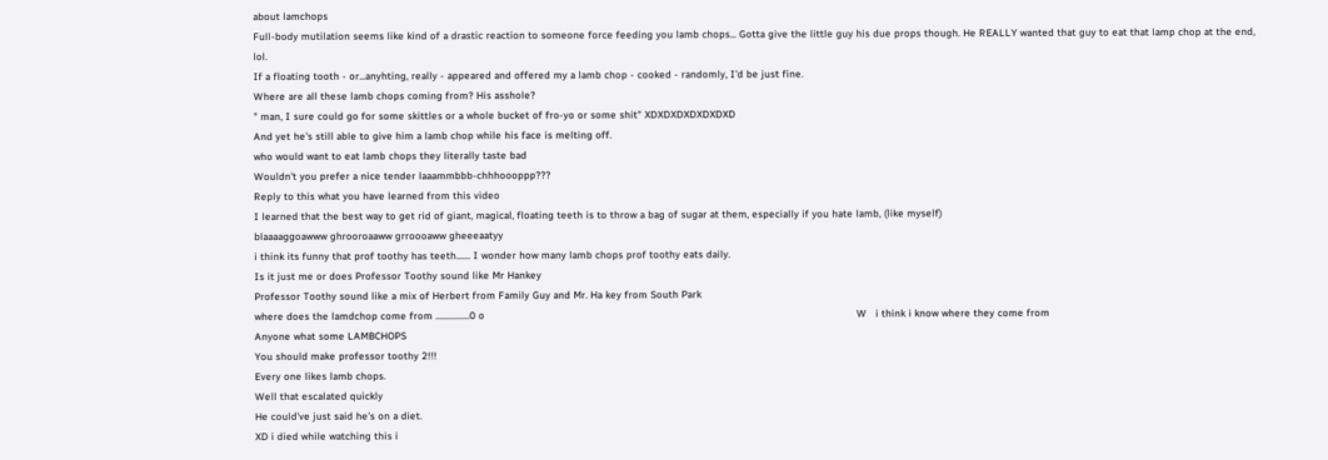about lamchops
Full-body mutilation seems like kind of a drastic reaction to someone force feeding you lamb chops... Gotta give the little guy his due props though. He REALLY wanted that guy to eat that lamp chop at the end, lol.
If a floating tooth - or...anyhting, really - appeared and offered my a lamb chop - cooked - randomly, I'd be just fine.
Where are all these lamb chops coming from? His asshole?
" man, I sure could go for some skittles or a whole bucket of fro-yo or some shit" XDXDXDXDXDXDXD
And yet he's still able to give him a lamb chop while his face is melting off.
who would want to eat lamb chops they literally taste bad
Wouldn't you prefer a nice tender laaammbbb-chhhoooppp???
Reply to this what you have learned from this video
I learned that the best way to get rid of giant, magical, floating teeth is to throw a bag of sugar at them, especially if you hate lamb, (like myself)
blaaaaggoawww ghrooroaaww grroooaww gheeeaatyy
i think its funny that prof toothy has teeth....... I wonder how many lamb chops prof toothy eats daily.
Is it just me or does Professor Toothy sound like Mr Hankey
Professor Toothy sound like a mix of Herbert from Family Guy and Mr. Ha key from South Park
where does the lamdchop come from .................0 o                                                                                                                            W   i think i know where they come from
Anyone what some LAMBCHOPS
You should make professor toothy 2!!!
Every one likes lamb chops.
Well that escalated quickly
He could've just said he's on a diet.
XD i died while watching this i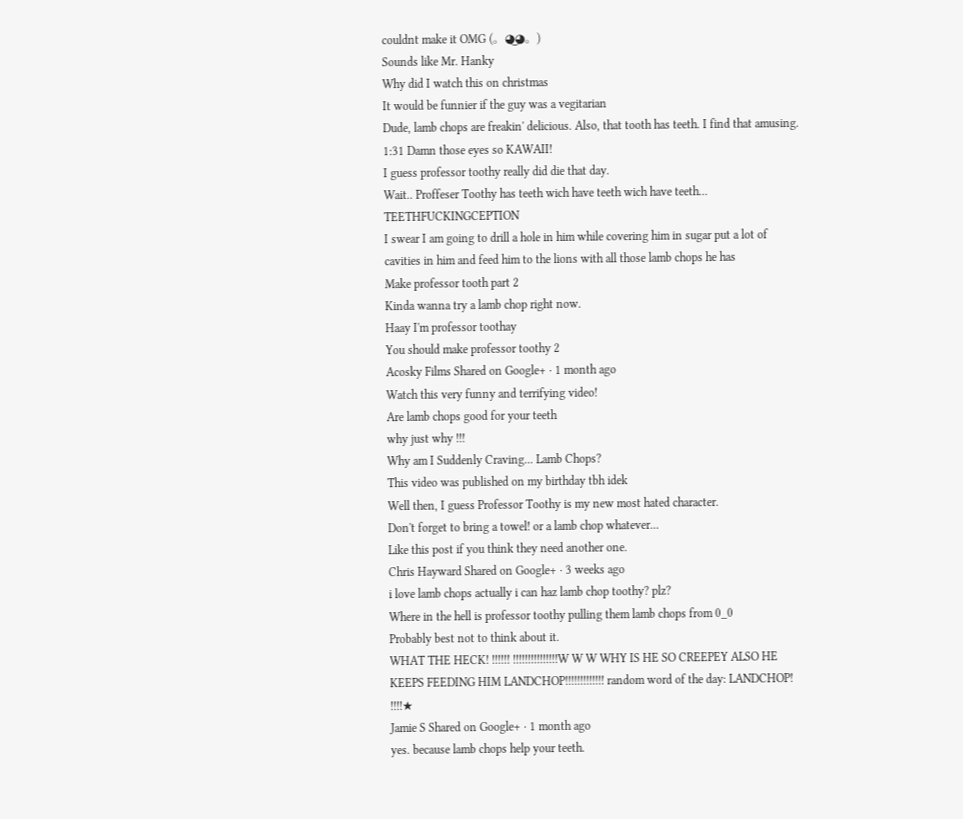couldnt make it OMG (。◕‿◕。)
Sounds like Mr. Hanky
Why did I watch this on christmas
It would be funnier if the guy was a vegitarian
Dude, lamb chops are freakin' delicious. Also, that tooth has teeth. I find that amusing.
1:31 Damn those eyes so KAWAII!
I guess professor toothy really did die that day.
Wait.. Proffeser Toothy has teeth wich have teeth wich have teeth... TEETHFUCKINGCEPTION
I swear I am going to drill a hole in him while covering him in sugar put a lot of cavities in him and feed him to the lions with all those lamb chops he has
Make professor tooth part 2
Kinda wanna try a lamb chop right now.
Haay I'm professor toothay
You should make professor toothy 2
Acosky Films Shared on Google+ · 1 month ago
Watch this very funny and terrifying video!
Are lamb chops good for your teeth
why just why !!!
Why am I Suddenly Craving... Lamb Chops?
This video was published on my birthday tbh idek
Well then, I guess Professor Toothy is my new most hated character.
Don't forget to bring a towel! or a lamb chop whatever...
Like this post if you think they need another one.
Chris Hayward Shared on Google+ · 3 weeks ago
i love lamb chops actually i can haz lamb chop toothy? plz?
Where in the hell is professor toothy pulling them lamb chops from 0_0
Probably best not to think about it.
WHAT THE HECK! !!!!!! !!!!!!!!!!!!!!!W W W WHY IS HE SO CREEPEY ALSO HE KEEPS FEEDING HIM LANDCHOP!!!!!!!!!!!!! random word of the day: LANDCHOP! !!!!★
Jamie S Shared on Google+ · 1 month ago
yes. because lamb chops help your teeth.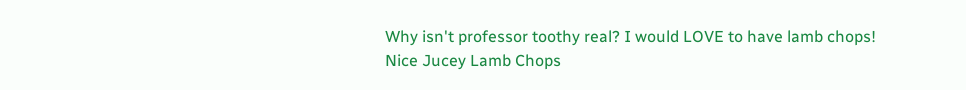Why isn't professor toothy real? I would LOVE to have lamb chops!
Nice Jucey Lamb Chops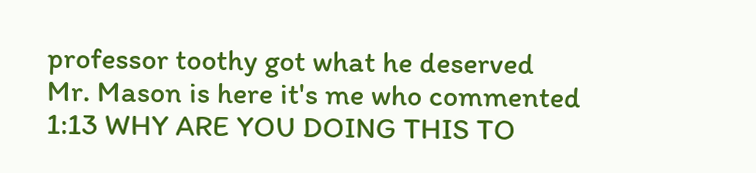professor toothy got what he deserved
Mr. Mason is here it's me who commented
1:13 WHY ARE YOU DOING THIS TO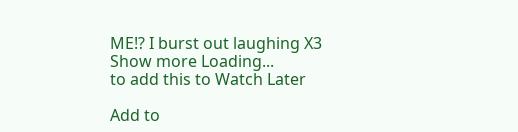ME!? I burst out laughing X3
Show more Loading...
to add this to Watch Later

Add to